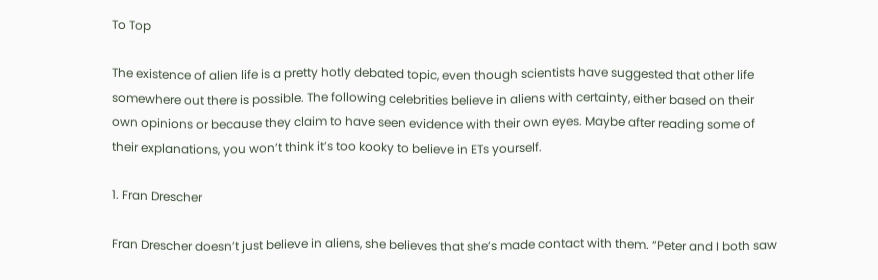To Top

The existence of alien life is a pretty hotly debated topic, even though scientists have suggested that other life somewhere out there is possible. The following celebrities believe in aliens with certainty, either based on their own opinions or because they claim to have seen evidence with their own eyes. Maybe after reading some of their explanations, you won’t think it’s too kooky to believe in ETs yourself.

1. Fran Drescher

Fran Drescher doesn’t just believe in aliens, she believes that she’s made contact with them. “Peter and I both saw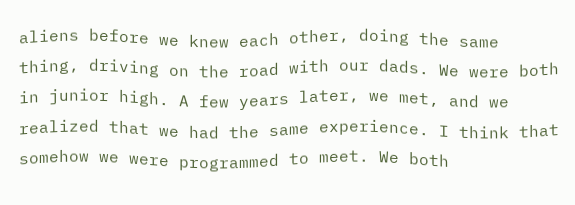aliens before we knew each other, doing the same thing, driving on the road with our dads. We were both in junior high. A few years later, we met, and we realized that we had the same experience. I think that somehow we were programmed to meet. We both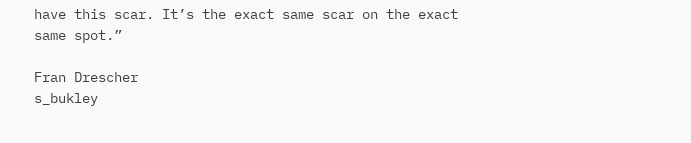have this scar. It’s the exact same scar on the exact same spot.”

Fran Drescher
s_bukley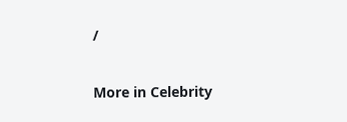/

More in Celebrity